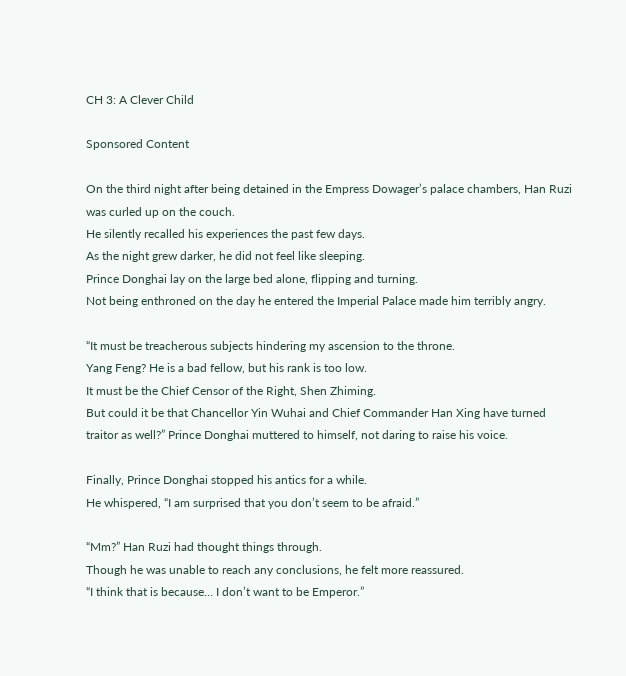CH 3: A Clever Child

Sponsored Content

On the third night after being detained in the Empress Dowager’s palace chambers, Han Ruzi was curled up on the couch.
He silently recalled his experiences the past few days.
As the night grew darker, he did not feel like sleeping.
Prince Donghai lay on the large bed alone, flipping and turning.
Not being enthroned on the day he entered the Imperial Palace made him terribly angry.

“It must be treacherous subjects hindering my ascension to the throne.
Yang Feng? He is a bad fellow, but his rank is too low.
It must be the Chief Censor of the Right, Shen Zhiming.
But could it be that Chancellor Yin Wuhai and Chief Commander Han Xing have turned traitor as well?” Prince Donghai muttered to himself, not daring to raise his voice.

Finally, Prince Donghai stopped his antics for a while.
He whispered, “I am surprised that you don’t seem to be afraid.”

“Mm?” Han Ruzi had thought things through.
Though he was unable to reach any conclusions, he felt more reassured.
“I think that is because… I don’t want to be Emperor.”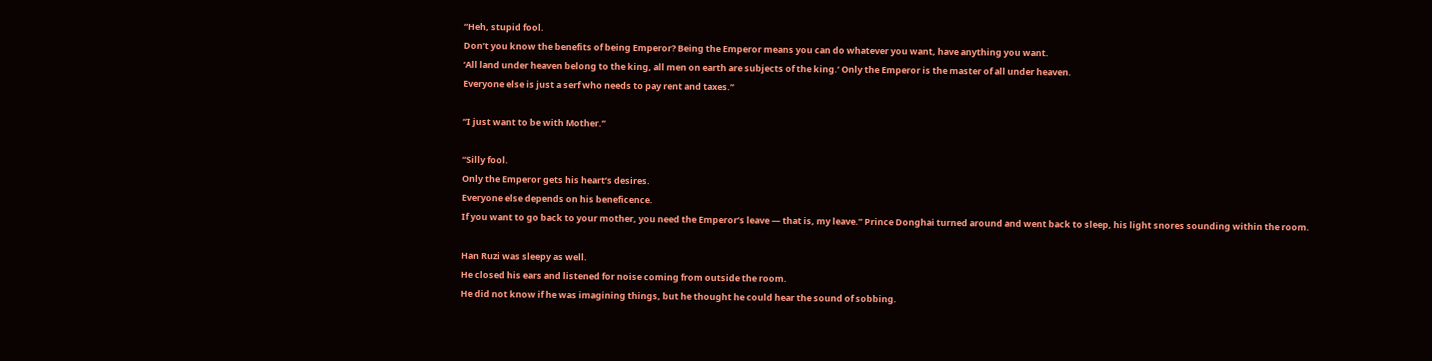“Heh, stupid fool.
Don’t you know the benefits of being Emperor? Being the Emperor means you can do whatever you want, have anything you want.
‘All land under heaven belong to the king, all men on earth are subjects of the king.’ Only the Emperor is the master of all under heaven.
Everyone else is just a serf who needs to pay rent and taxes.”

“I just want to be with Mother.”

“Silly fool.
Only the Emperor gets his heart’s desires.
Everyone else depends on his beneficence.
If you want to go back to your mother, you need the Emperor’s leave — that is, my leave.” Prince Donghai turned around and went back to sleep, his light snores sounding within the room.

Han Ruzi was sleepy as well.
He closed his ears and listened for noise coming from outside the room.
He did not know if he was imagining things, but he thought he could hear the sound of sobbing.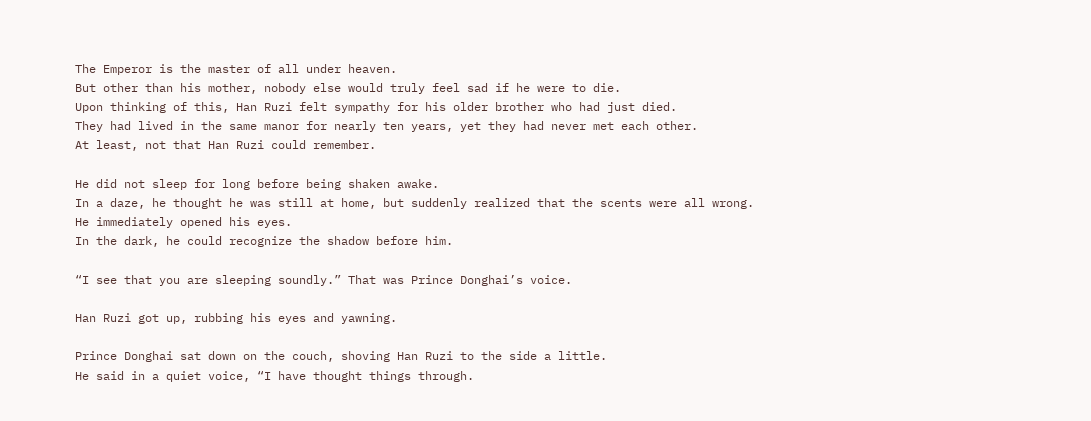The Emperor is the master of all under heaven.
But other than his mother, nobody else would truly feel sad if he were to die.
Upon thinking of this, Han Ruzi felt sympathy for his older brother who had just died.
They had lived in the same manor for nearly ten years, yet they had never met each other.
At least, not that Han Ruzi could remember.

He did not sleep for long before being shaken awake.
In a daze, he thought he was still at home, but suddenly realized that the scents were all wrong.
He immediately opened his eyes.
In the dark, he could recognize the shadow before him.

“I see that you are sleeping soundly.” That was Prince Donghai’s voice.

Han Ruzi got up, rubbing his eyes and yawning.

Prince Donghai sat down on the couch, shoving Han Ruzi to the side a little.
He said in a quiet voice, “I have thought things through.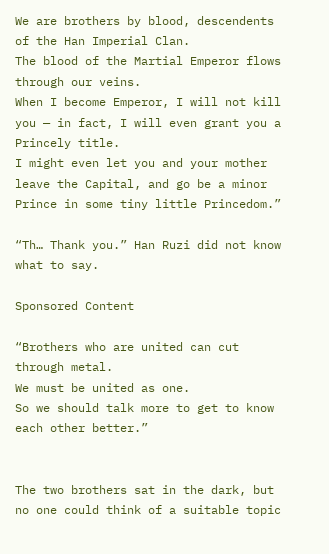We are brothers by blood, descendents of the Han Imperial Clan.
The blood of the Martial Emperor flows through our veins.
When I become Emperor, I will not kill you — in fact, I will even grant you a Princely title.
I might even let you and your mother leave the Capital, and go be a minor Prince in some tiny little Princedom.”

“Th… Thank you.” Han Ruzi did not know what to say.

Sponsored Content

“Brothers who are united can cut through metal.
We must be united as one.
So we should talk more to get to know each other better.”


The two brothers sat in the dark, but no one could think of a suitable topic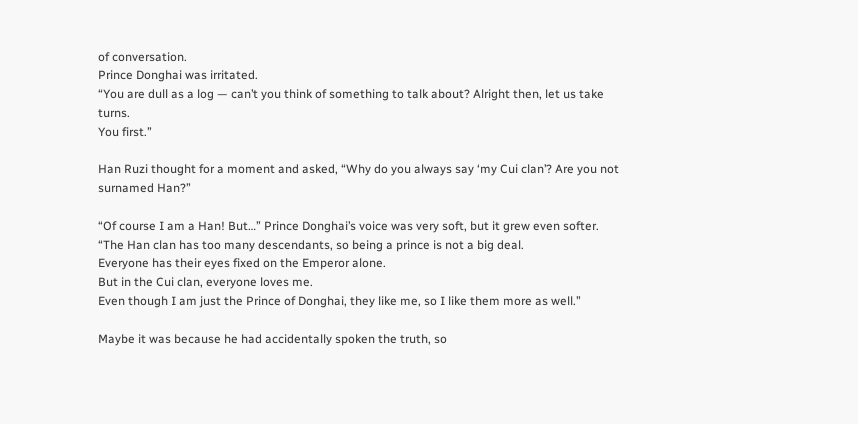of conversation.
Prince Donghai was irritated.
“You are dull as a log — can’t you think of something to talk about? Alright then, let us take turns.
You first.”

Han Ruzi thought for a moment and asked, “Why do you always say ‘my Cui clan’? Are you not surnamed Han?”

“Of course I am a Han! But…” Prince Donghai’s voice was very soft, but it grew even softer.
“The Han clan has too many descendants, so being a prince is not a big deal.
Everyone has their eyes fixed on the Emperor alone.
But in the Cui clan, everyone loves me.
Even though I am just the Prince of Donghai, they like me, so I like them more as well.”

Maybe it was because he had accidentally spoken the truth, so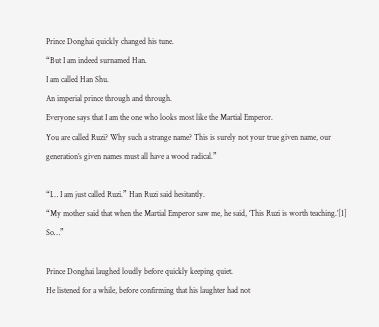Prince Donghai quickly changed his tune.
“But I am indeed surnamed Han.
I am called Han Shu.
An imperial prince through and through.
Everyone says that I am the one who looks most like the Martial Emperor.
You are called Ruzi? Why such a strange name? This is surely not your true given name, our generation’s given names must all have a wood radical.”

“I… I am just called Ruzi.” Han Ruzi said hesitantly.
“My mother said that when the Martial Emperor saw me, he said, ‘This Ruzi is worth teaching.’[1] So…”

Prince Donghai laughed loudly before quickly keeping quiet.
He listened for a while, before confirming that his laughter had not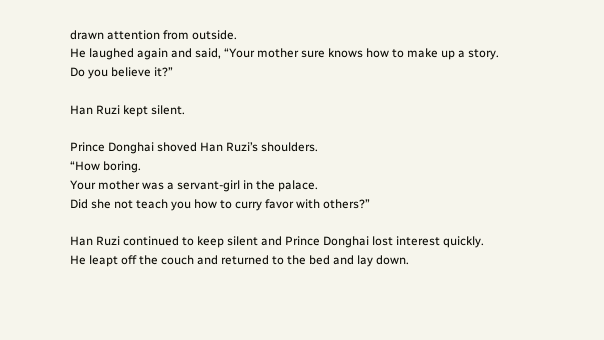drawn attention from outside.
He laughed again and said, “Your mother sure knows how to make up a story.
Do you believe it?”

Han Ruzi kept silent.

Prince Donghai shoved Han Ruzi’s shoulders.
“How boring.
Your mother was a servant-girl in the palace.
Did she not teach you how to curry favor with others?”

Han Ruzi continued to keep silent and Prince Donghai lost interest quickly.
He leapt off the couch and returned to the bed and lay down.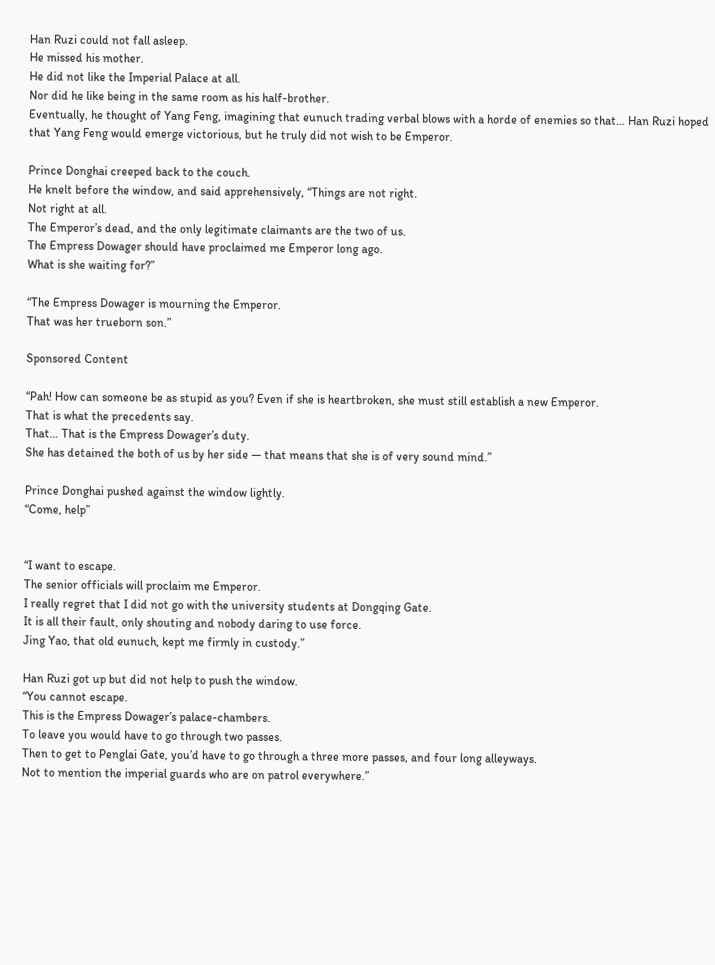Han Ruzi could not fall asleep.
He missed his mother.
He did not like the Imperial Palace at all.
Nor did he like being in the same room as his half-brother.
Eventually, he thought of Yang Feng, imagining that eunuch trading verbal blows with a horde of enemies so that… Han Ruzi hoped that Yang Feng would emerge victorious, but he truly did not wish to be Emperor.

Prince Donghai creeped back to the couch.
He knelt before the window, and said apprehensively, “Things are not right.
Not right at all.
The Emperor’s dead, and the only legitimate claimants are the two of us.
The Empress Dowager should have proclaimed me Emperor long ago.
What is she waiting for?”

“The Empress Dowager is mourning the Emperor.
That was her trueborn son.”

Sponsored Content

“Pah! How can someone be as stupid as you? Even if she is heartbroken, she must still establish a new Emperor.
That is what the precedents say.
That… That is the Empress Dowager’s duty.
She has detained the both of us by her side — that means that she is of very sound mind.”

Prince Donghai pushed against the window lightly.
“Come, help”


“I want to escape.
The senior officials will proclaim me Emperor.
I really regret that I did not go with the university students at Dongqing Gate.
It is all their fault, only shouting and nobody daring to use force.
Jing Yao, that old eunuch, kept me firmly in custody.”

Han Ruzi got up but did not help to push the window.
“You cannot escape.
This is the Empress Dowager’s palace-chambers.
To leave you would have to go through two passes.
Then to get to Penglai Gate, you’d have to go through a three more passes, and four long alleyways.
Not to mention the imperial guards who are on patrol everywhere.”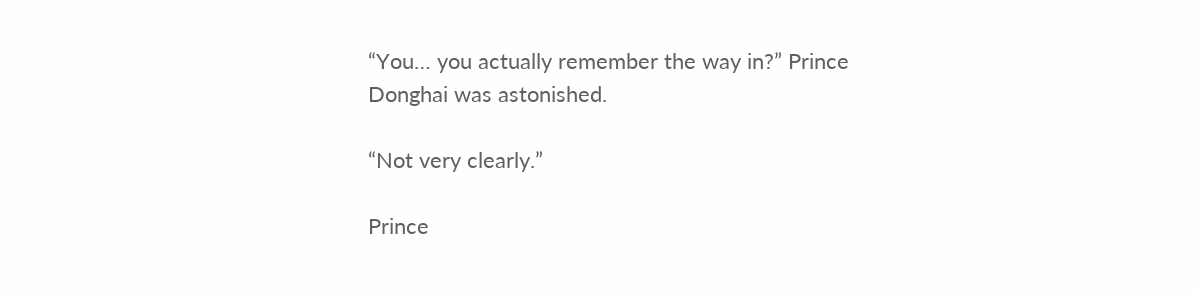“You… you actually remember the way in?” Prince Donghai was astonished.

“Not very clearly.”

Prince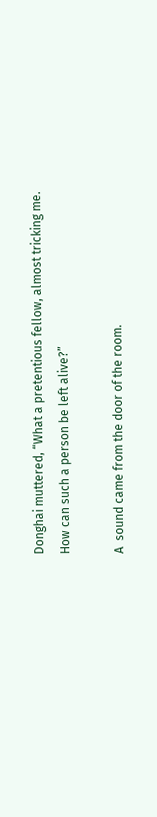Donghai muttered, “What a pretentious fellow, almost tricking me.
How can such a person be left alive?”

A  sound came from the door of the room.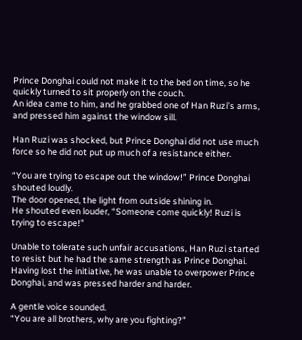Prince Donghai could not make it to the bed on time, so he quickly turned to sit properly on the couch.
An idea came to him, and he grabbed one of Han Ruzi’s arms, and pressed him against the window sill.

Han Ruzi was shocked, but Prince Donghai did not use much force so he did not put up much of a resistance either.

“You are trying to escape out the window!” Prince Donghai shouted loudly.
The door opened, the light from outside shining in.
He shouted even louder, “Someone come quickly! Ruzi is trying to escape!”

Unable to tolerate such unfair accusations, Han Ruzi started to resist but he had the same strength as Prince Donghai.
Having lost the initiative, he was unable to overpower Prince Donghai, and was pressed harder and harder.

A gentle voice sounded.
“You are all brothers, why are you fighting?”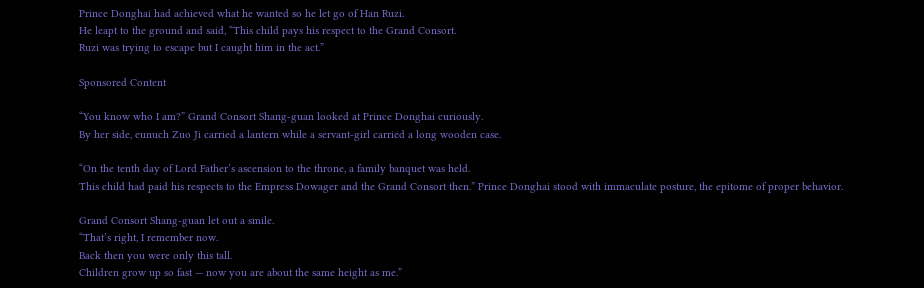Prince Donghai had achieved what he wanted so he let go of Han Ruzi.
He leapt to the ground and said, “This child pays his respect to the Grand Consort.
Ruzi was trying to escape but I caught him in the act.”

Sponsored Content

“You know who I am?” Grand Consort Shang-guan looked at Prince Donghai curiously.
By her side, eunuch Zuo Ji carried a lantern while a servant-girl carried a long wooden case.

“On the tenth day of Lord Father’s ascension to the throne, a family banquet was held.
This child had paid his respects to the Empress Dowager and the Grand Consort then.” Prince Donghai stood with immaculate posture, the epitome of proper behavior.

Grand Consort Shang-guan let out a smile.
“That’s right, I remember now.
Back then you were only this tall.
Children grow up so fast — now you are about the same height as me.”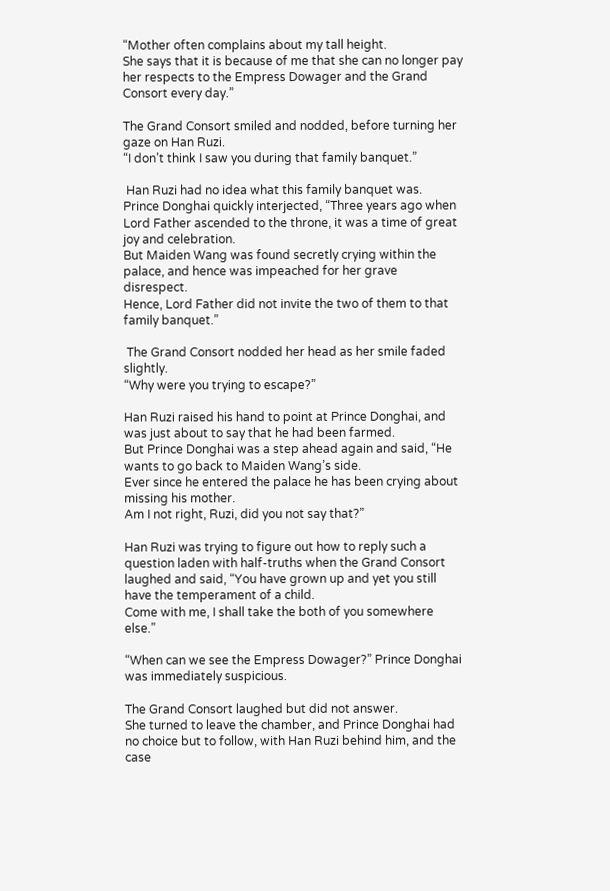“Mother often complains about my tall height.
She says that it is because of me that she can no longer pay her respects to the Empress Dowager and the Grand Consort every day.”

The Grand Consort smiled and nodded, before turning her gaze on Han Ruzi.
“I don’t think I saw you during that family banquet.”

 Han Ruzi had no idea what this family banquet was.
Prince Donghai quickly interjected, “Three years ago when Lord Father ascended to the throne, it was a time of great joy and celebration.
But Maiden Wang was found secretly crying within the palace, and hence was impeached for her grave disrespect.
Hence, Lord Father did not invite the two of them to that family banquet.”

 The Grand Consort nodded her head as her smile faded slightly.
“Why were you trying to escape?”

Han Ruzi raised his hand to point at Prince Donghai, and was just about to say that he had been farmed.
But Prince Donghai was a step ahead again and said, “He wants to go back to Maiden Wang’s side.
Ever since he entered the palace he has been crying about missing his mother.
Am I not right, Ruzi, did you not say that?”

Han Ruzi was trying to figure out how to reply such a question laden with half-truths when the Grand Consort laughed and said, “You have grown up and yet you still have the temperament of a child.
Come with me, I shall take the both of you somewhere else.”

“When can we see the Empress Dowager?” Prince Donghai was immediately suspicious.

The Grand Consort laughed but did not answer.
She turned to leave the chamber, and Prince Donghai had no choice but to follow, with Han Ruzi behind him, and the case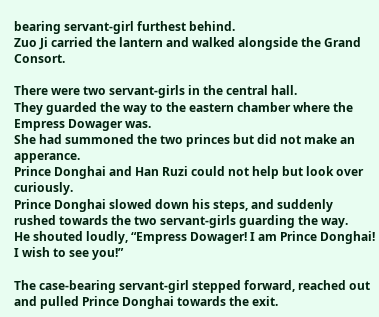bearing servant-girl furthest behind.
Zuo Ji carried the lantern and walked alongside the Grand Consort.

There were two servant-girls in the central hall.
They guarded the way to the eastern chamber where the Empress Dowager was.
She had summoned the two princes but did not make an apperance.
Prince Donghai and Han Ruzi could not help but look over curiously.
Prince Donghai slowed down his steps, and suddenly rushed towards the two servant-girls guarding the way.
He shouted loudly, “Empress Dowager! I am Prince Donghai! I wish to see you!”

The case-bearing servant-girl stepped forward, reached out and pulled Prince Donghai towards the exit.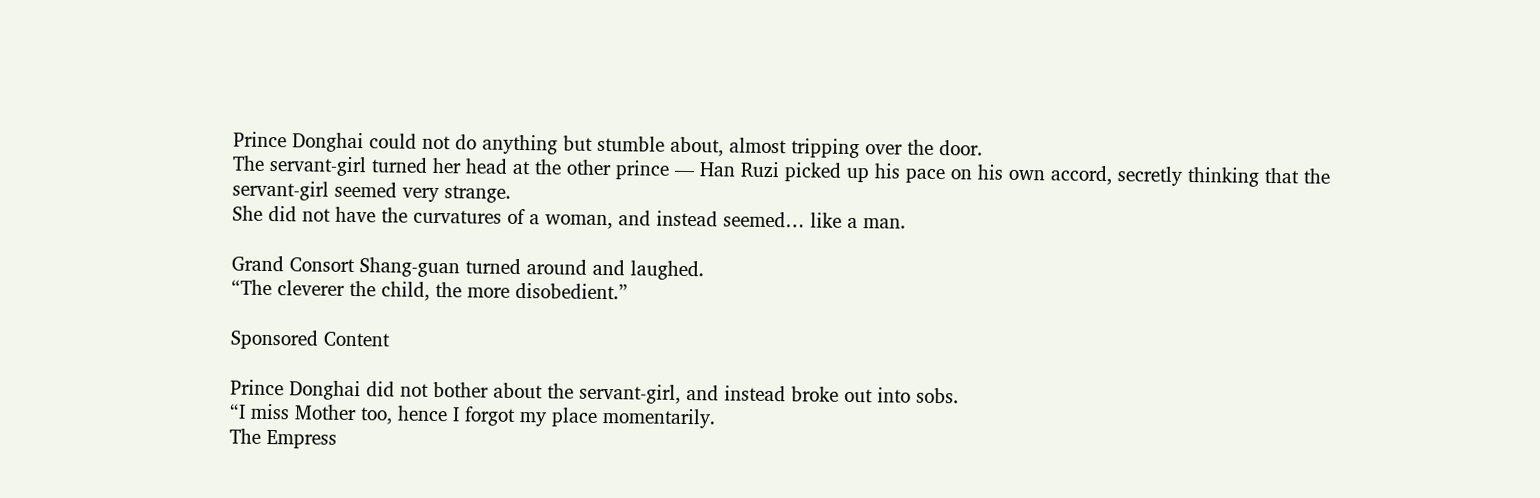Prince Donghai could not do anything but stumble about, almost tripping over the door.
The servant-girl turned her head at the other prince — Han Ruzi picked up his pace on his own accord, secretly thinking that the servant-girl seemed very strange.
She did not have the curvatures of a woman, and instead seemed… like a man.

Grand Consort Shang-guan turned around and laughed.
“The cleverer the child, the more disobedient.”

Sponsored Content

Prince Donghai did not bother about the servant-girl, and instead broke out into sobs.
“I miss Mother too, hence I forgot my place momentarily.
The Empress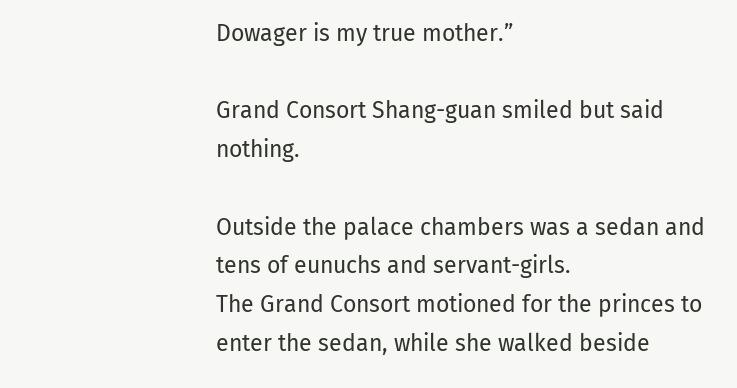Dowager is my true mother.”

Grand Consort Shang-guan smiled but said nothing.

Outside the palace chambers was a sedan and tens of eunuchs and servant-girls.
The Grand Consort motioned for the princes to enter the sedan, while she walked beside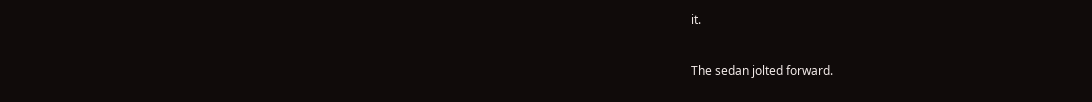it.

The sedan jolted forward.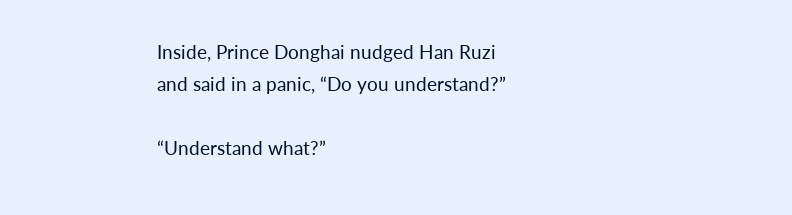Inside, Prince Donghai nudged Han Ruzi and said in a panic, “Do you understand?”

“Understand what?”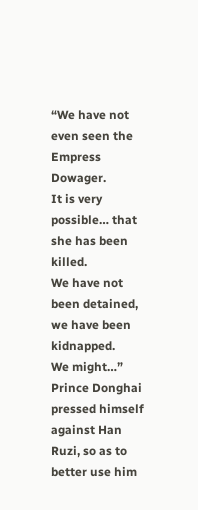“We have not even seen the Empress Dowager.
It is very possible… that she has been killed.
We have not been detained, we have been kidnapped.
We might…” Prince Donghai pressed himself against Han Ruzi, so as to better use him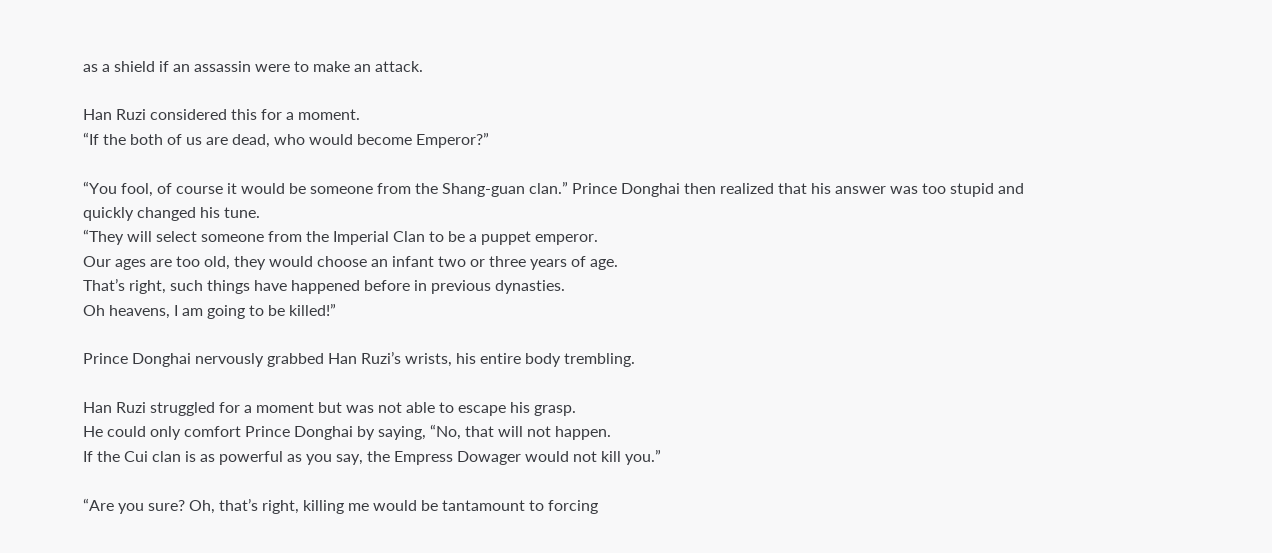as a shield if an assassin were to make an attack.

Han Ruzi considered this for a moment.
“If the both of us are dead, who would become Emperor?”

“You fool, of course it would be someone from the Shang-guan clan.” Prince Donghai then realized that his answer was too stupid and quickly changed his tune.
“They will select someone from the Imperial Clan to be a puppet emperor.
Our ages are too old, they would choose an infant two or three years of age.
That’s right, such things have happened before in previous dynasties.
Oh heavens, I am going to be killed!”

Prince Donghai nervously grabbed Han Ruzi’s wrists, his entire body trembling.

Han Ruzi struggled for a moment but was not able to escape his grasp.
He could only comfort Prince Donghai by saying, “No, that will not happen.
If the Cui clan is as powerful as you say, the Empress Dowager would not kill you.”

“Are you sure? Oh, that’s right, killing me would be tantamount to forcing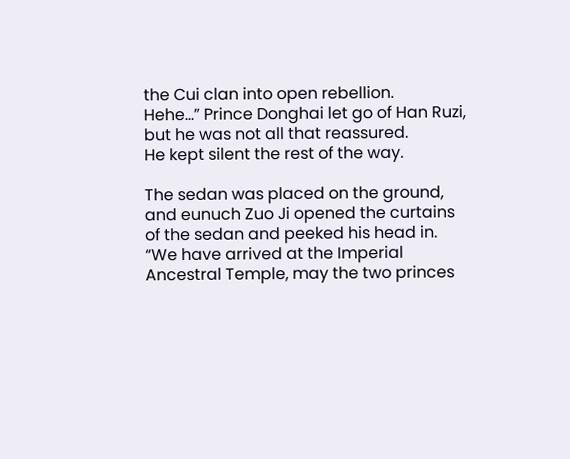the Cui clan into open rebellion.
Hehe…” Prince Donghai let go of Han Ruzi, but he was not all that reassured.
He kept silent the rest of the way.

The sedan was placed on the ground, and eunuch Zuo Ji opened the curtains of the sedan and peeked his head in.
“We have arrived at the Imperial Ancestral Temple, may the two princes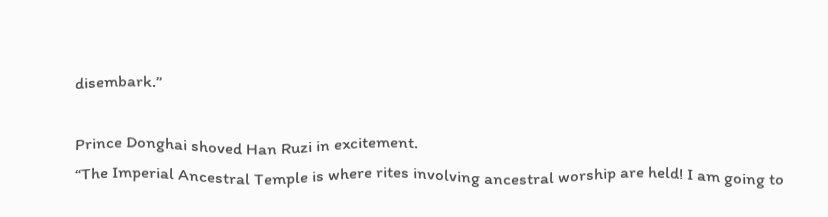disembark.”

Prince Donghai shoved Han Ruzi in excitement.
“The Imperial Ancestral Temple is where rites involving ancestral worship are held! I am going to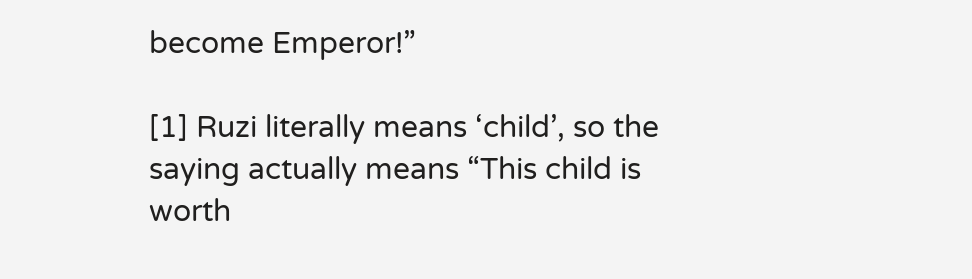become Emperor!”

[1] Ruzi literally means ‘child’, so the saying actually means “This child is worth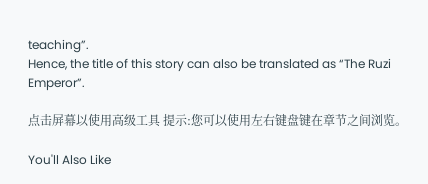teaching”.
Hence, the title of this story can also be translated as “The Ruzi Emperor”.

点击屏幕以使用高级工具 提示:您可以使用左右键盘键在章节之间浏览。

You'll Also Like